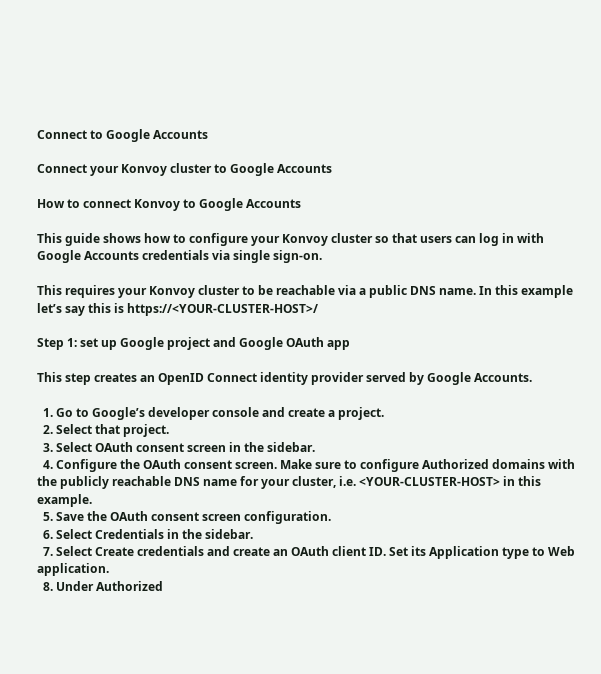Connect to Google Accounts

Connect your Konvoy cluster to Google Accounts

How to connect Konvoy to Google Accounts

This guide shows how to configure your Konvoy cluster so that users can log in with Google Accounts credentials via single sign-on.

This requires your Konvoy cluster to be reachable via a public DNS name. In this example let’s say this is https://<YOUR-CLUSTER-HOST>/

Step 1: set up Google project and Google OAuth app

This step creates an OpenID Connect identity provider served by Google Accounts.

  1. Go to Google’s developer console and create a project.
  2. Select that project.
  3. Select OAuth consent screen in the sidebar.
  4. Configure the OAuth consent screen. Make sure to configure Authorized domains with the publicly reachable DNS name for your cluster, i.e. <YOUR-CLUSTER-HOST> in this example.
  5. Save the OAuth consent screen configuration.
  6. Select Credentials in the sidebar.
  7. Select Create credentials and create an OAuth client ID. Set its Application type to Web application.
  8. Under Authorized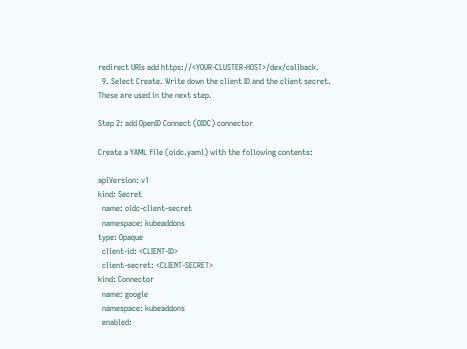redirect URIs add https://<YOUR-CLUSTER-HOST>/dex/callback.
  9. Select Create. Write down the client ID and the client secret. These are used in the next step.

Step 2: add OpenID Connect (OIDC) connector

Create a YAML file (oidc.yaml) with the following contents:

apiVersion: v1
kind: Secret
  name: oidc-client-secret
  namespace: kubeaddons
type: Opaque
  client-id: <CLIENT-ID>
  client-secret: <CLIENT-SECRET>
kind: Connector
  name: google
  namespace: kubeaddons
  enabled: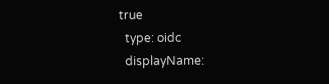true
  type: oidc
  displayName: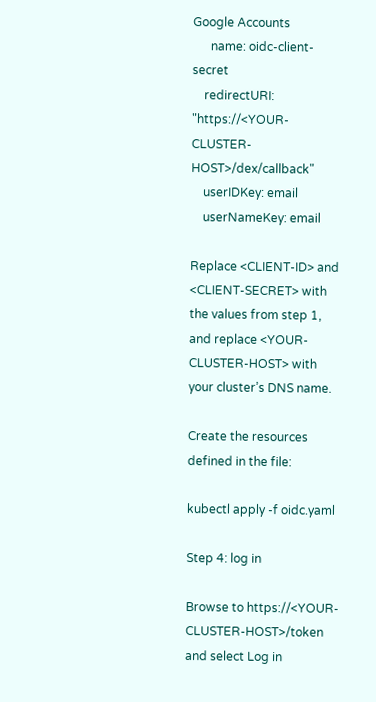Google Accounts
      name: oidc-client-secret
    redirectURI: "https://<YOUR-CLUSTER-HOST>/dex/callback"
    userIDKey: email
    userNameKey: email

Replace <CLIENT-ID> and <CLIENT-SECRET> with the values from step 1, and replace <YOUR-CLUSTER-HOST> with your cluster’s DNS name.

Create the resources defined in the file:

kubectl apply -f oidc.yaml

Step 4: log in

Browse to https://<YOUR-CLUSTER-HOST>/token and select Log in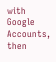with Google Accounts, then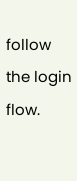follow the login flow.